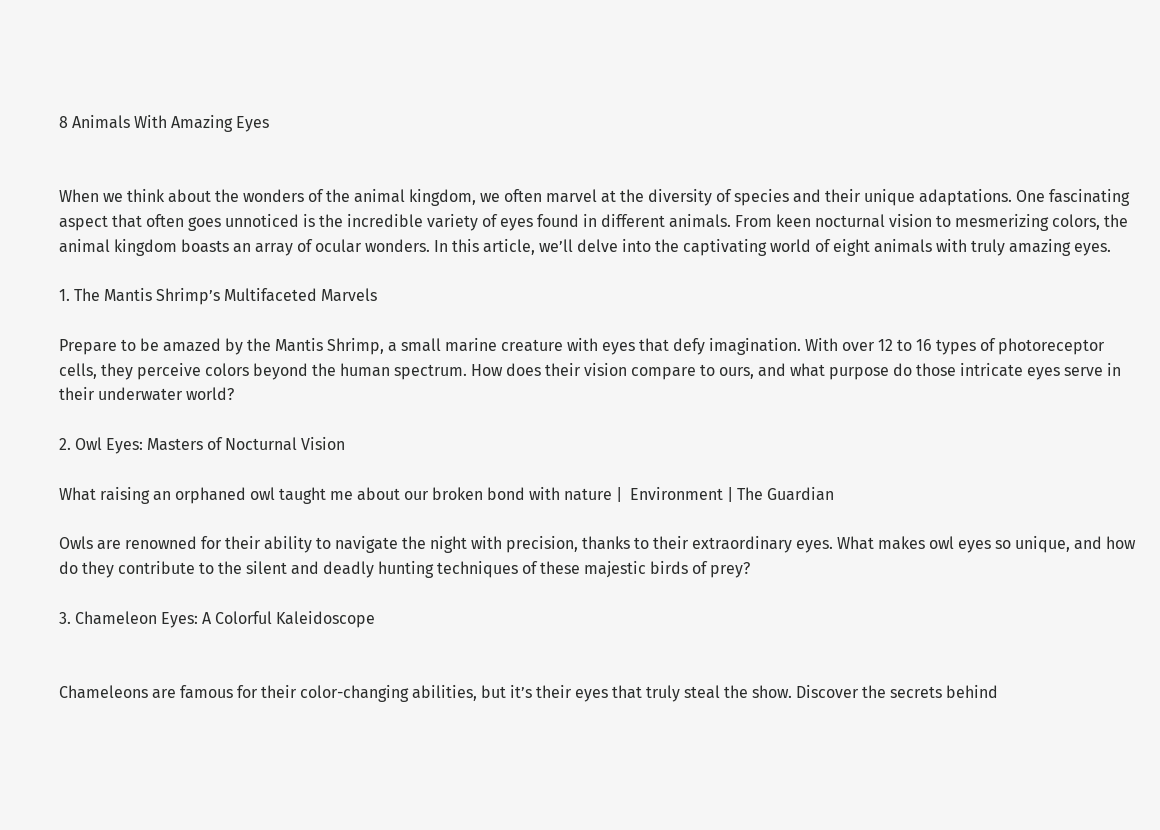8 Animals With Amazing Eyes


When we think about the wonders of the animal kingdom, we often marvel at the diversity of species and their unique adaptations. One fascinating aspect that often goes unnoticed is the incredible variety of eyes found in different animals. From keen nocturnal vision to mesmerizing colors, the animal kingdom boasts an array of ocular wonders. In this article, we’ll delve into the captivating world of eight animals with truly amazing eyes.

1. The Mantis Shrimp’s Multifaceted Marvels

Prepare to be amazed by the Mantis Shrimp, a small marine creature with eyes that defy imagination. With over 12 to 16 types of photoreceptor cells, they perceive colors beyond the human spectrum. How does their vision compare to ours, and what purpose do those intricate eyes serve in their underwater world?

2. Owl Eyes: Masters of Nocturnal Vision

What raising an orphaned owl taught me about our broken bond with nature |  Environment | The Guardian

Owls are renowned for their ability to navigate the night with precision, thanks to their extraordinary eyes. What makes owl eyes so unique, and how do they contribute to the silent and deadly hunting techniques of these majestic birds of prey?

3. Chameleon Eyes: A Colorful Kaleidoscope


Chameleons are famous for their color-changing abilities, but it’s their eyes that truly steal the show. Discover the secrets behind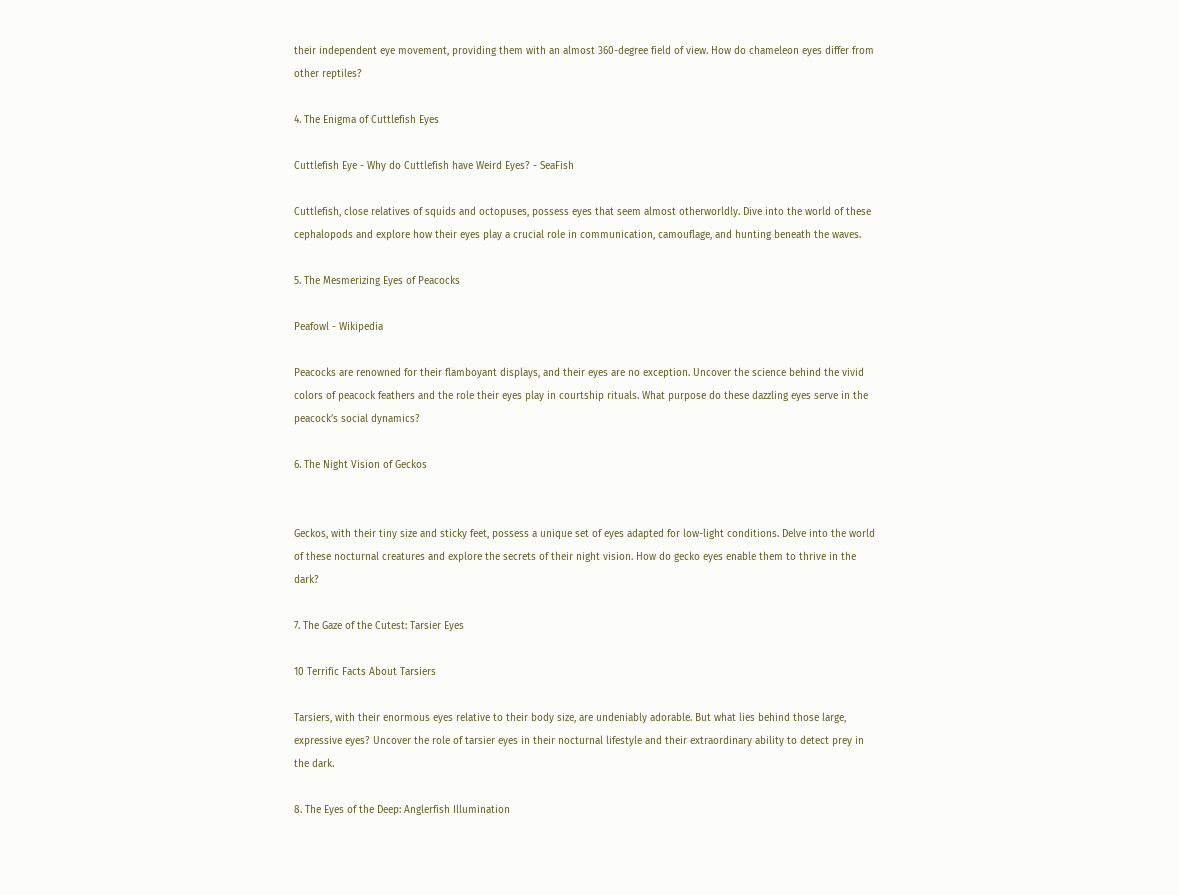their independent eye movement, providing them with an almost 360-degree field of view. How do chameleon eyes differ from other reptiles?

4. The Enigma of Cuttlefish Eyes

Cuttlefish Eye - Why do Cuttlefish have Weird Eyes? - SeaFish

Cuttlefish, close relatives of squids and octopuses, possess eyes that seem almost otherworldly. Dive into the world of these cephalopods and explore how their eyes play a crucial role in communication, camouflage, and hunting beneath the waves.

5. The Mesmerizing Eyes of Peacocks

Peafowl - Wikipedia

Peacocks are renowned for their flamboyant displays, and their eyes are no exception. Uncover the science behind the vivid colors of peacock feathers and the role their eyes play in courtship rituals. What purpose do these dazzling eyes serve in the peacock’s social dynamics?

6. The Night Vision of Geckos


Geckos, with their tiny size and sticky feet, possess a unique set of eyes adapted for low-light conditions. Delve into the world of these nocturnal creatures and explore the secrets of their night vision. How do gecko eyes enable them to thrive in the dark?

7. The Gaze of the Cutest: Tarsier Eyes

10 Terrific Facts About Tarsiers

Tarsiers, with their enormous eyes relative to their body size, are undeniably adorable. But what lies behind those large, expressive eyes? Uncover the role of tarsier eyes in their nocturnal lifestyle and their extraordinary ability to detect prey in the dark.

8. The Eyes of the Deep: Anglerfish Illumination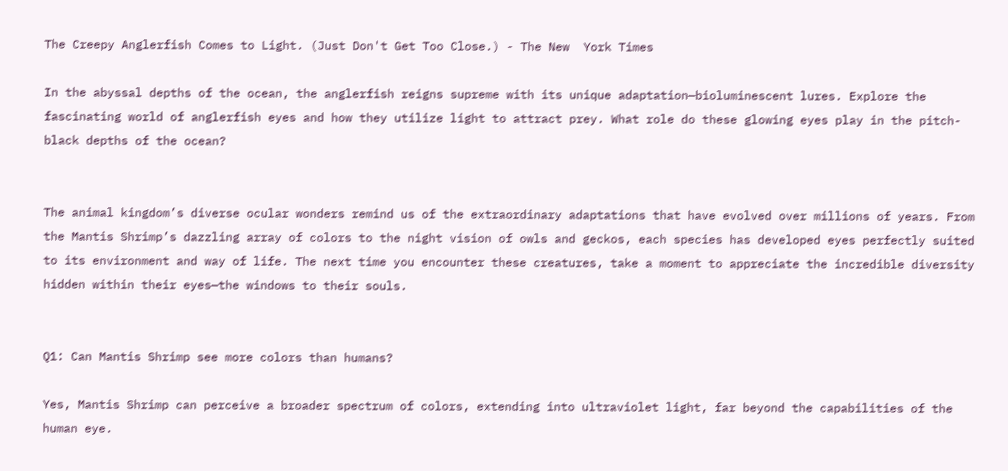The Creepy Anglerfish Comes to Light. (Just Don't Get Too Close.) - The New  York Times

In the abyssal depths of the ocean, the anglerfish reigns supreme with its unique adaptation—bioluminescent lures. Explore the fascinating world of anglerfish eyes and how they utilize light to attract prey. What role do these glowing eyes play in the pitch-black depths of the ocean?


The animal kingdom’s diverse ocular wonders remind us of the extraordinary adaptations that have evolved over millions of years. From the Mantis Shrimp’s dazzling array of colors to the night vision of owls and geckos, each species has developed eyes perfectly suited to its environment and way of life. The next time you encounter these creatures, take a moment to appreciate the incredible diversity hidden within their eyes—the windows to their souls.


Q1: Can Mantis Shrimp see more colors than humans?

Yes, Mantis Shrimp can perceive a broader spectrum of colors, extending into ultraviolet light, far beyond the capabilities of the human eye.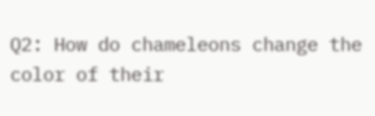Q2: How do chameleons change the color of their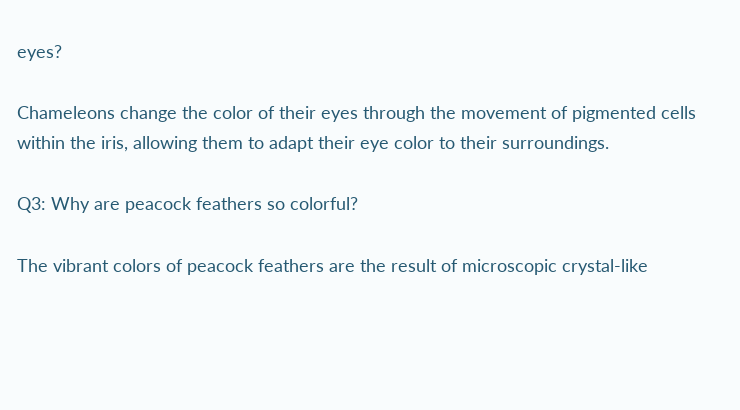eyes?

Chameleons change the color of their eyes through the movement of pigmented cells within the iris, allowing them to adapt their eye color to their surroundings.

Q3: Why are peacock feathers so colorful?

The vibrant colors of peacock feathers are the result of microscopic crystal-like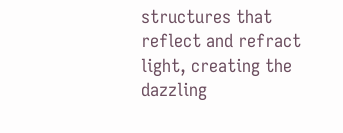structures that reflect and refract light, creating the dazzling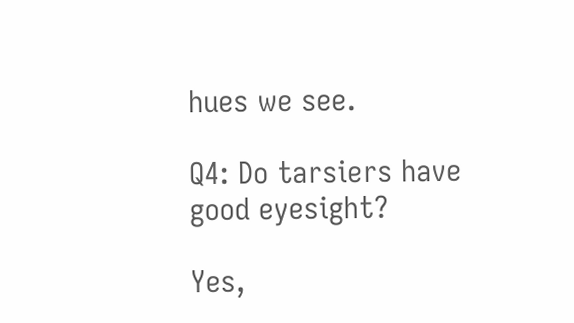hues we see.

Q4: Do tarsiers have good eyesight?

Yes,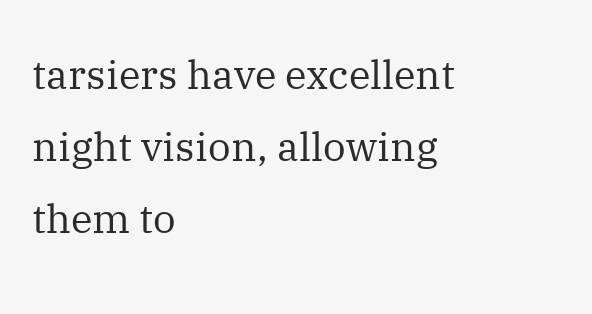tarsiers have excellent night vision, allowing them to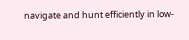navigate and hunt efficiently in low-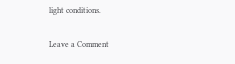light conditions.

Leave a Comment